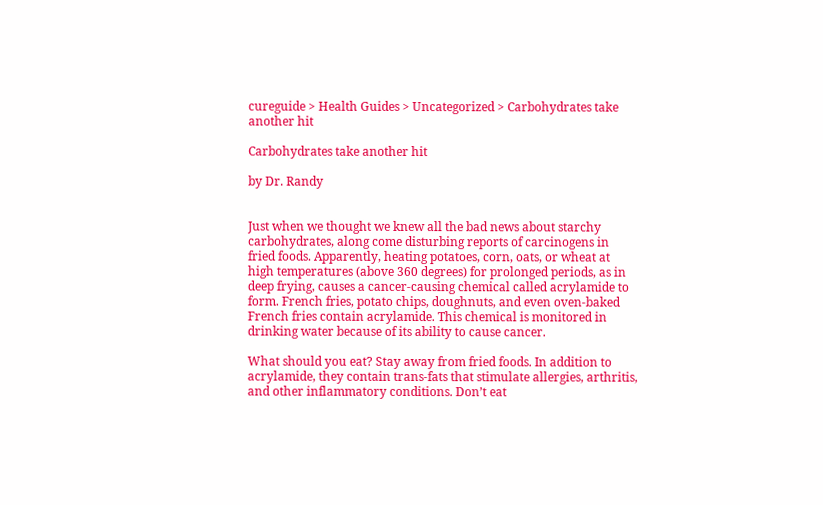cureguide > Health Guides > Uncategorized > Carbohydrates take another hit

Carbohydrates take another hit

by Dr. Randy


Just when we thought we knew all the bad news about starchy carbohydrates, along come disturbing reports of carcinogens in fried foods. Apparently, heating potatoes, corn, oats, or wheat at high temperatures (above 360 degrees) for prolonged periods, as in deep frying, causes a cancer-causing chemical called acrylamide to form. French fries, potato chips, doughnuts, and even oven-baked French fries contain acrylamide. This chemical is monitored in drinking water because of its ability to cause cancer.

What should you eat? Stay away from fried foods. In addition to acrylamide, they contain trans-fats that stimulate allergies, arthritis, and other inflammatory conditions. Don’t eat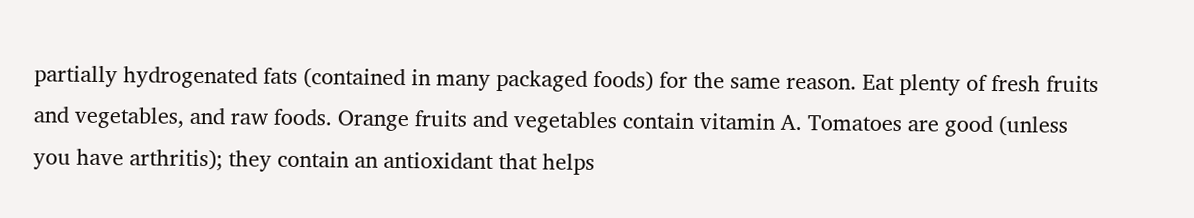partially hydrogenated fats (contained in many packaged foods) for the same reason. Eat plenty of fresh fruits and vegetables, and raw foods. Orange fruits and vegetables contain vitamin A. Tomatoes are good (unless you have arthritis); they contain an antioxidant that helps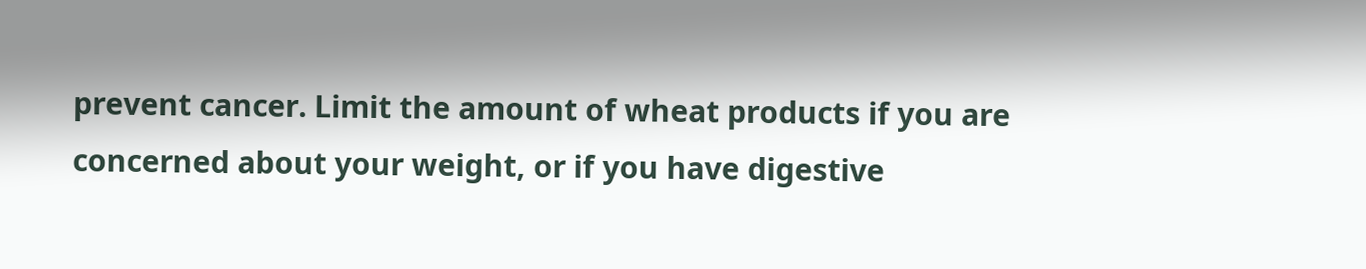prevent cancer. Limit the amount of wheat products if you are concerned about your weight, or if you have digestive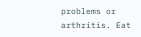problems or arthritis. Eat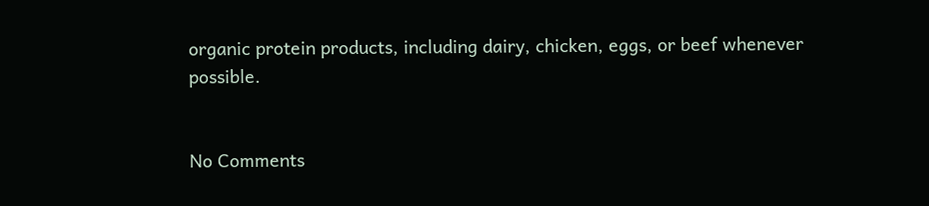organic protein products, including dairy, chicken, eggs, or beef whenever possible.


No Comments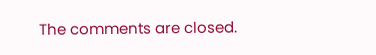The comments are closed.